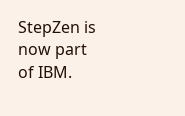StepZen is now part of IBM.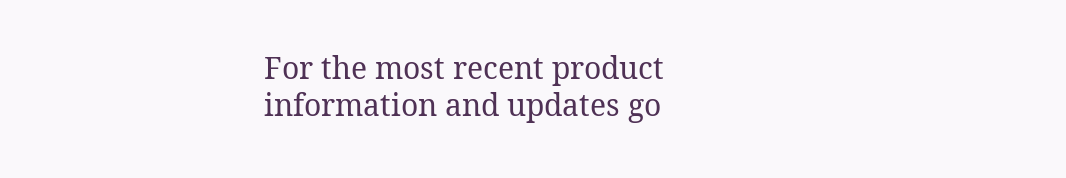For the most recent product information and updates go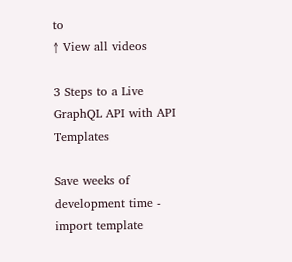to
↑ View all videos

3 Steps to a Live GraphQL API with API Templates

Save weeks of development time - import template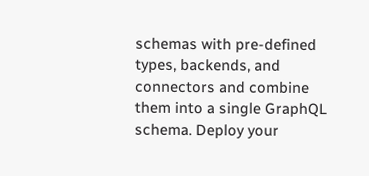schemas with pre-defined types, backends, and connectors and combine them into a single GraphQL schema. Deploy your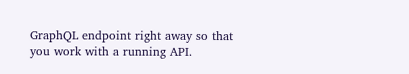GraphQL endpoint right away so that you work with a running API.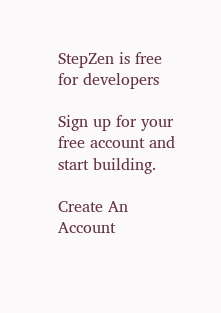StepZen is free for developers

Sign up for your free account and start building.

Create An Account